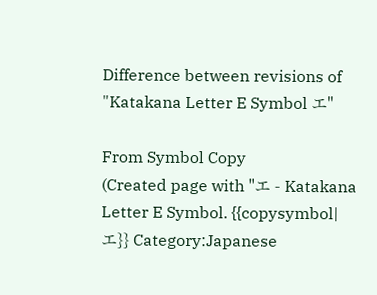Difference between revisions of "Katakana Letter E Symbol エ"

From Symbol Copy
(Created page with "エ - Katakana Letter E Symbol. {{copysymbol|エ}} Category:Japanese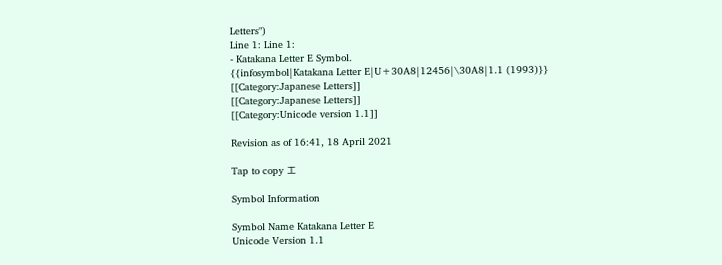Letters")
Line 1: Line 1:
- Katakana Letter E Symbol.
{{infosymbol|Katakana Letter E|U+30A8|12456|\30A8|1.1 (1993)}}
[[Category:Japanese Letters]]
[[Category:Japanese Letters]]
[[Category:Unicode version 1.1]]

Revision as of 16:41, 18 April 2021

Tap to copy エ

Symbol Information

Symbol Name Katakana Letter E
Unicode Version 1.1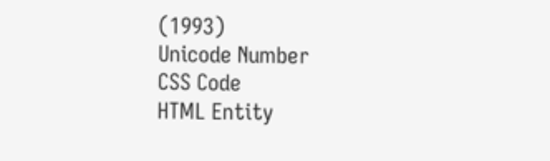(1993)
Unicode Number
CSS Code
HTML Entity